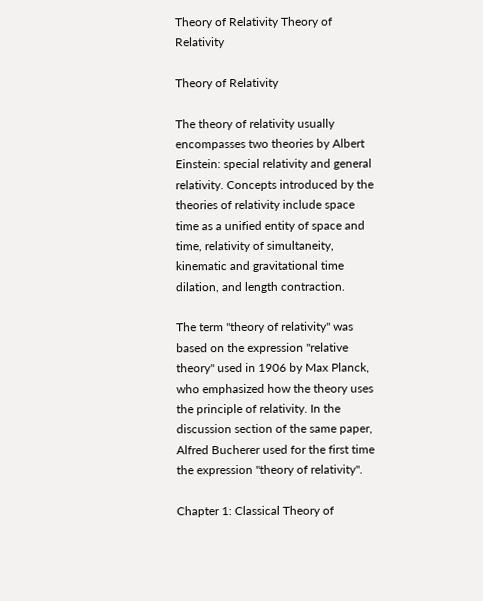Theory of Relativity Theory of Relativity

Theory of Relativity

The theory of relativity usually encompasses two theories by Albert Einstein: special relativity and general relativity. Concepts introduced by the theories of relativity include space time as a unified entity of space and time, relativity of simultaneity, kinematic and gravitational time dilation, and length contraction.

The term "theory of relativity" was based on the expression "relative theory" used in 1906 by Max Planck, who emphasized how the theory uses the principle of relativity. In the discussion section of the same paper, Alfred Bucherer used for the first time the expression "theory of relativity".

Chapter 1: Classical Theory of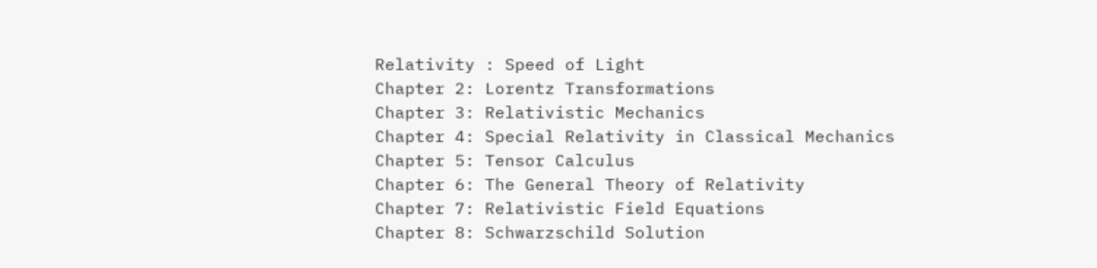Relativity : Speed of Light
Chapter 2: Lorentz Transformations
Chapter 3: Relativistic Mechanics
Chapter 4: Special Relativity in Classical Mechanics
Chapter 5: Tensor Calculus
Chapter 6: The General Theory of Relativity
Chapter 7: Relativistic Field Equations
Chapter 8: Schwarzschild Solution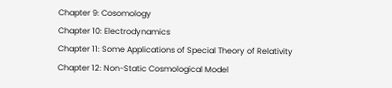Chapter 9: Cosomology
Chapter 10: Electrodynamics
Chapter 11: Some Applications of Special Theory of Relativity
Chapter 12: Non-Static Cosmological Model